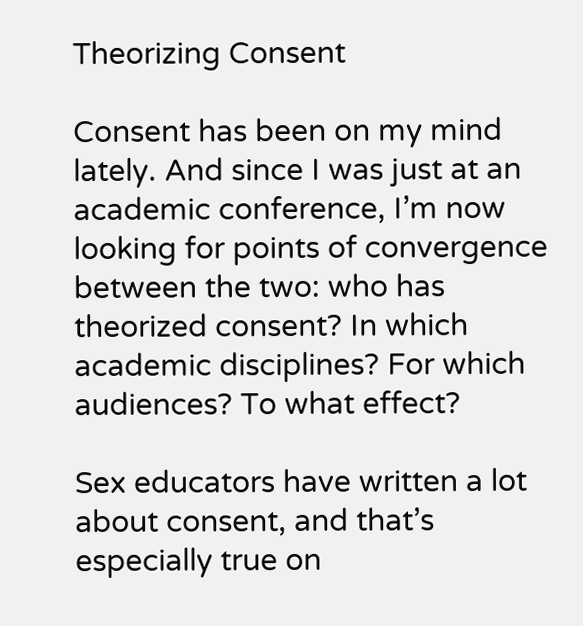Theorizing Consent

Consent has been on my mind lately. And since I was just at an academic conference, I’m now looking for points of convergence between the two: who has theorized consent? In which academic disciplines? For which audiences? To what effect?

Sex educators have written a lot about consent, and that’s especially true on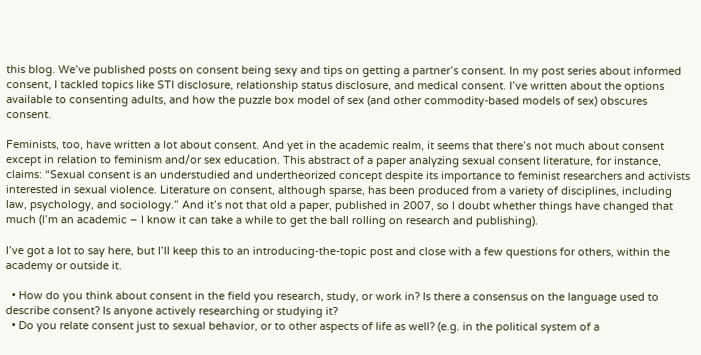this blog. We’ve published posts on consent being sexy and tips on getting a partner’s consent. In my post series about informed consent, I tackled topics like STI disclosure, relationship status disclosure, and medical consent. I’ve written about the options available to consenting adults, and how the puzzle box model of sex (and other commodity-based models of sex) obscures consent.

Feminists, too, have written a lot about consent. And yet in the academic realm, it seems that there’s not much about consent except in relation to feminism and/or sex education. This abstract of a paper analyzing sexual consent literature, for instance, claims: “Sexual consent is an understudied and undertheorized concept despite its importance to feminist researchers and activists interested in sexual violence. Literature on consent, although sparse, has been produced from a variety of disciplines, including law, psychology, and sociology.” And it’s not that old a paper, published in 2007, so I doubt whether things have changed that much (I’m an academic – I know it can take a while to get the ball rolling on research and publishing).

I’ve got a lot to say here, but I’ll keep this to an introducing-the-topic post and close with a few questions for others, within the academy or outside it.

  • How do you think about consent in the field you research, study, or work in? Is there a consensus on the language used to describe consent? Is anyone actively researching or studying it?
  • Do you relate consent just to sexual behavior, or to other aspects of life as well? (e.g. in the political system of a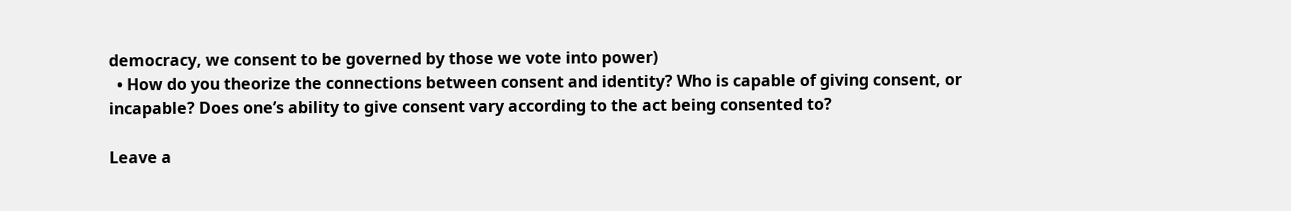democracy, we consent to be governed by those we vote into power)
  • How do you theorize the connections between consent and identity? Who is capable of giving consent, or incapable? Does one’s ability to give consent vary according to the act being consented to?

Leave a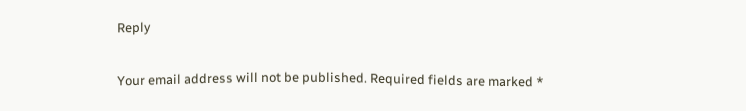Reply

Your email address will not be published. Required fields are marked *